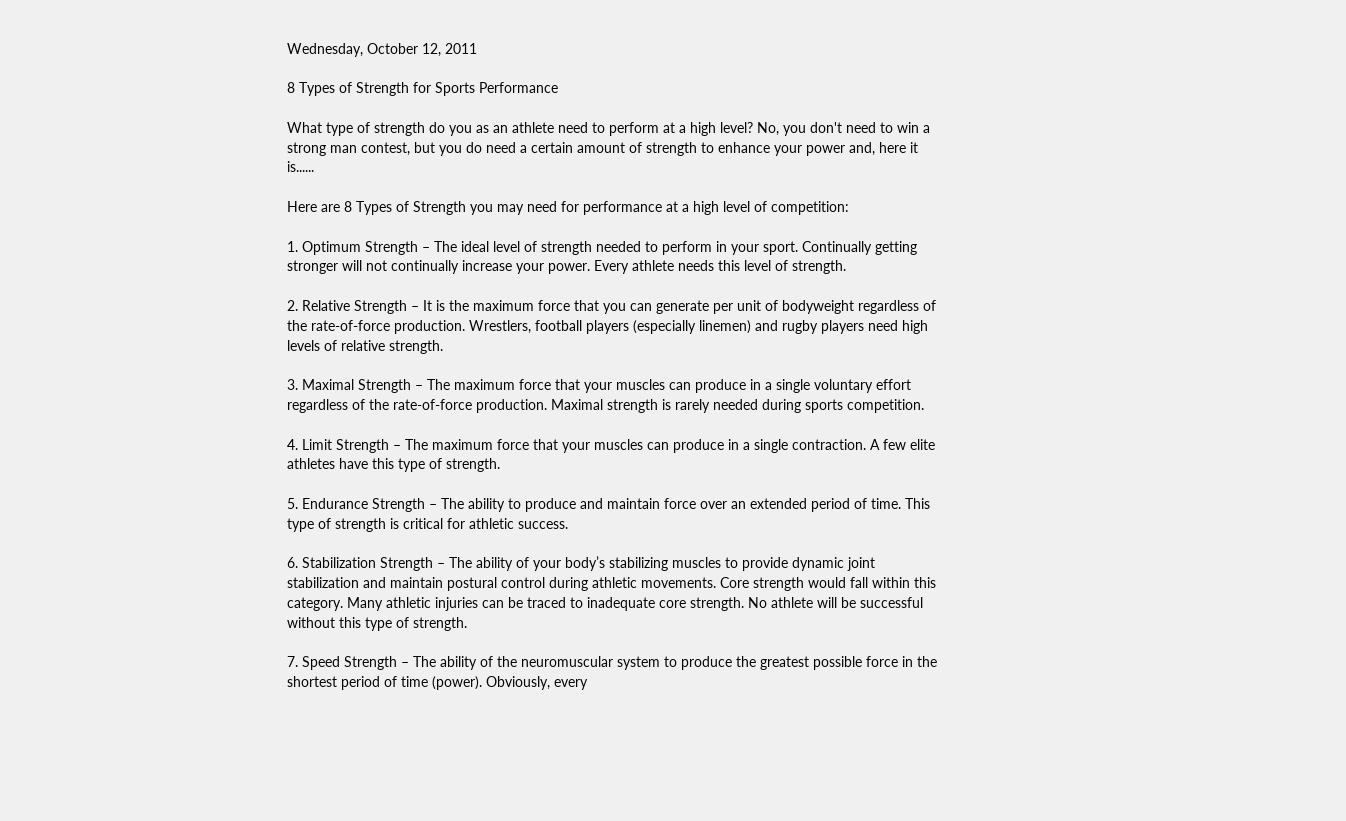Wednesday, October 12, 2011

8 Types of Strength for Sports Performance

What type of strength do you as an athlete need to perform at a high level? No, you don't need to win a strong man contest, but you do need a certain amount of strength to enhance your power and, here it is......

Here are 8 Types of Strength you may need for performance at a high level of competition:

1. Optimum Strength – The ideal level of strength needed to perform in your sport. Continually getting stronger will not continually increase your power. Every athlete needs this level of strength.

2. Relative Strength – It is the maximum force that you can generate per unit of bodyweight regardless of the rate-of-force production. Wrestlers, football players (especially linemen) and rugby players need high levels of relative strength.

3. Maximal Strength – The maximum force that your muscles can produce in a single voluntary effort regardless of the rate-of-force production. Maximal strength is rarely needed during sports competition.

4. Limit Strength – The maximum force that your muscles can produce in a single contraction. A few elite athletes have this type of strength.

5. Endurance Strength – The ability to produce and maintain force over an extended period of time. This type of strength is critical for athletic success.

6. Stabilization Strength – The ability of your body’s stabilizing muscles to provide dynamic joint stabilization and maintain postural control during athletic movements. Core strength would fall within this category. Many athletic injuries can be traced to inadequate core strength. No athlete will be successful without this type of strength.

7. Speed Strength – The ability of the neuromuscular system to produce the greatest possible force in the shortest period of time (power). Obviously, every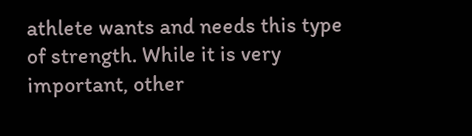athlete wants and needs this type of strength. While it is very important, other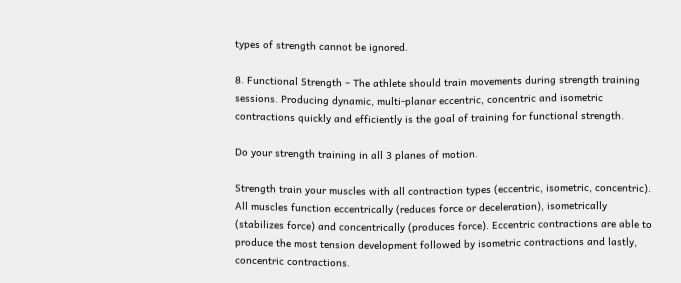types of strength cannot be ignored.

8. Functional Strength – The athlete should train movements during strength training sessions. Producing dynamic, multi-planar eccentric, concentric and isometric contractions quickly and efficiently is the goal of training for functional strength.

Do your strength training in all 3 planes of motion.

Strength train your muscles with all contraction types (eccentric, isometric, concentric). All muscles function eccentrically (reduces force or deceleration), isometrically (stabilizes force) and concentrically (produces force). Eccentric contractions are able to produce the most tension development followed by isometric contractions and lastly, concentric contractions.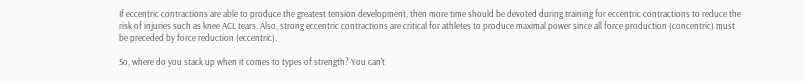If eccentric contractions are able to produce the greatest tension development, then more time should be devoted during training for eccentric contractions to reduce the risk of injuries such as knee ACL tears. Also, strong eccentric contractions are critical for athletes to produce maximal power since all force production (concentric) must be preceded by force reduction (eccentric).

So, where do you stack up when it comes to types of strength? You can't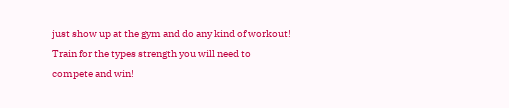just show up at the gym and do any kind of workout! Train for the types strength you will need to compete and win!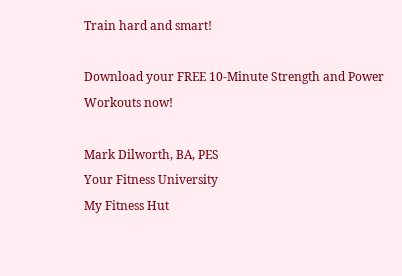Train hard and smart!

Download your FREE 10-Minute Strength and Power Workouts now!

Mark Dilworth, BA, PES
Your Fitness University
My Fitness Hut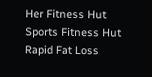Her Fitness Hut
Sports Fitness Hut
Rapid Fat Loss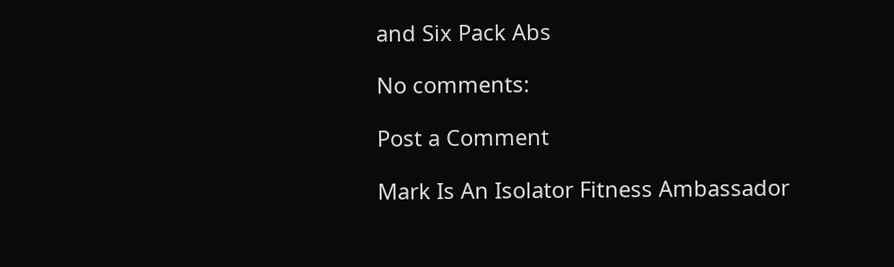and Six Pack Abs

No comments:

Post a Comment

Mark Is An Isolator Fitness Ambassador